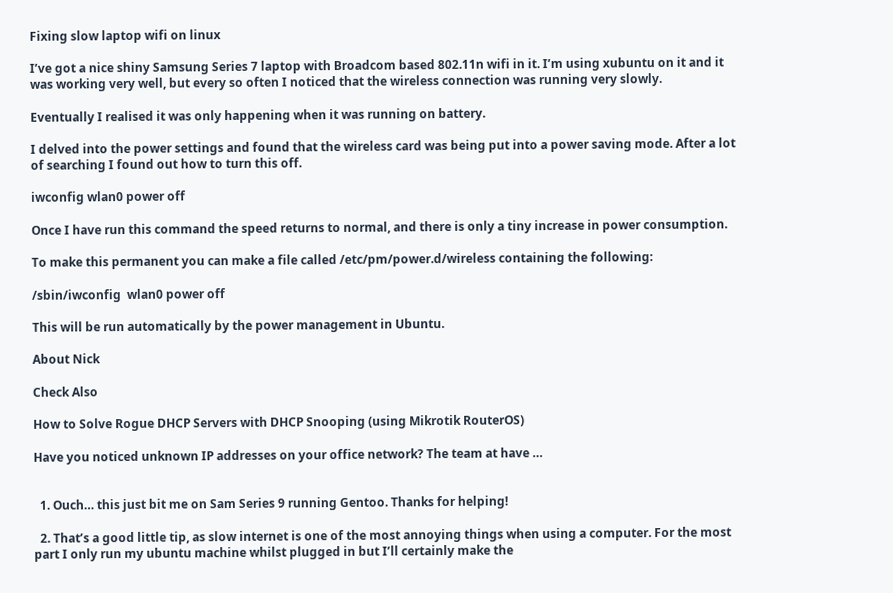Fixing slow laptop wifi on linux

I’ve got a nice shiny Samsung Series 7 laptop with Broadcom based 802.11n wifi in it. I’m using xubuntu on it and it was working very well, but every so often I noticed that the wireless connection was running very slowly.

Eventually I realised it was only happening when it was running on battery.

I delved into the power settings and found that the wireless card was being put into a power saving mode. After a lot of searching I found out how to turn this off.

iwconfig wlan0 power off

Once I have run this command the speed returns to normal, and there is only a tiny increase in power consumption.

To make this permanent you can make a file called /etc/pm/power.d/wireless containing the following:

/sbin/iwconfig  wlan0 power off

This will be run automatically by the power management in Ubuntu.

About Nick

Check Also

How to Solve Rogue DHCP Servers with DHCP Snooping (using Mikrotik RouterOS)

Have you noticed unknown IP addresses on your office network? The team at have …


  1. Ouch… this just bit me on Sam Series 9 running Gentoo. Thanks for helping!

  2. That’s a good little tip, as slow internet is one of the most annoying things when using a computer. For the most part I only run my ubuntu machine whilst plugged in but I’ll certainly make the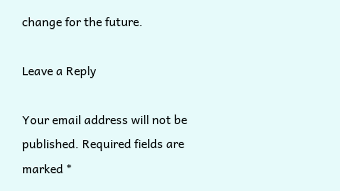change for the future.

Leave a Reply

Your email address will not be published. Required fields are marked *